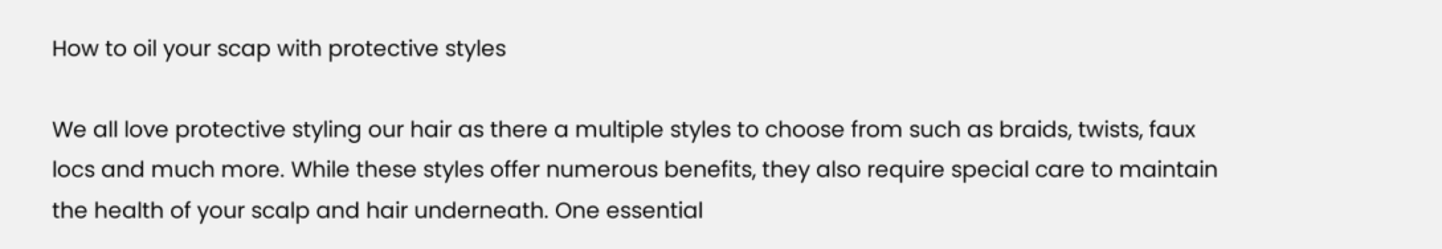How to oil your scap with protective styles

We all love protective styling our hair as there a multiple styles to choose from such as braids, twists, faux locs and much more. While these styles offer numerous benefits, they also require special care to maintain the health of your scalp and hair underneath. One essential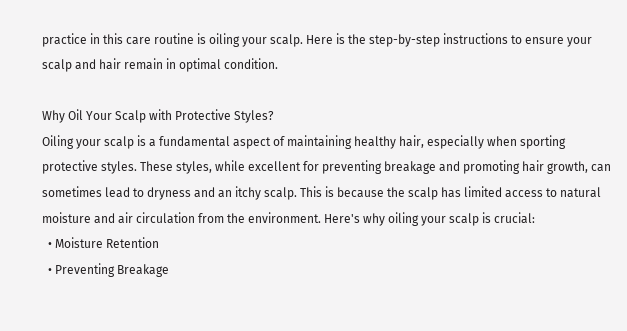practice in this care routine is oiling your scalp. Here is the step-by-step instructions to ensure your scalp and hair remain in optimal condition.

Why Oil Your Scalp with Protective Styles?
Oiling your scalp is a fundamental aspect of maintaining healthy hair, especially when sporting protective styles. These styles, while excellent for preventing breakage and promoting hair growth, can sometimes lead to dryness and an itchy scalp. This is because the scalp has limited access to natural moisture and air circulation from the environment. Here's why oiling your scalp is crucial:
  • Moisture Retention
  • Preventing Breakage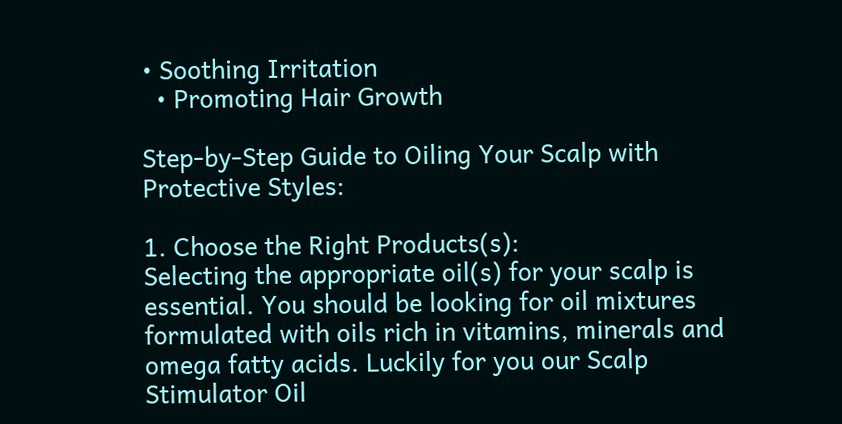• Soothing Irritation
  • Promoting Hair Growth

Step-by-Step Guide to Oiling Your Scalp with Protective Styles:

1. Choose the Right Products(s):
Selecting the appropriate oil(s) for your scalp is essential. You should be looking for oil mixtures formulated with oils rich in vitamins, minerals and omega fatty acids. Luckily for you our Scalp Stimulator Oil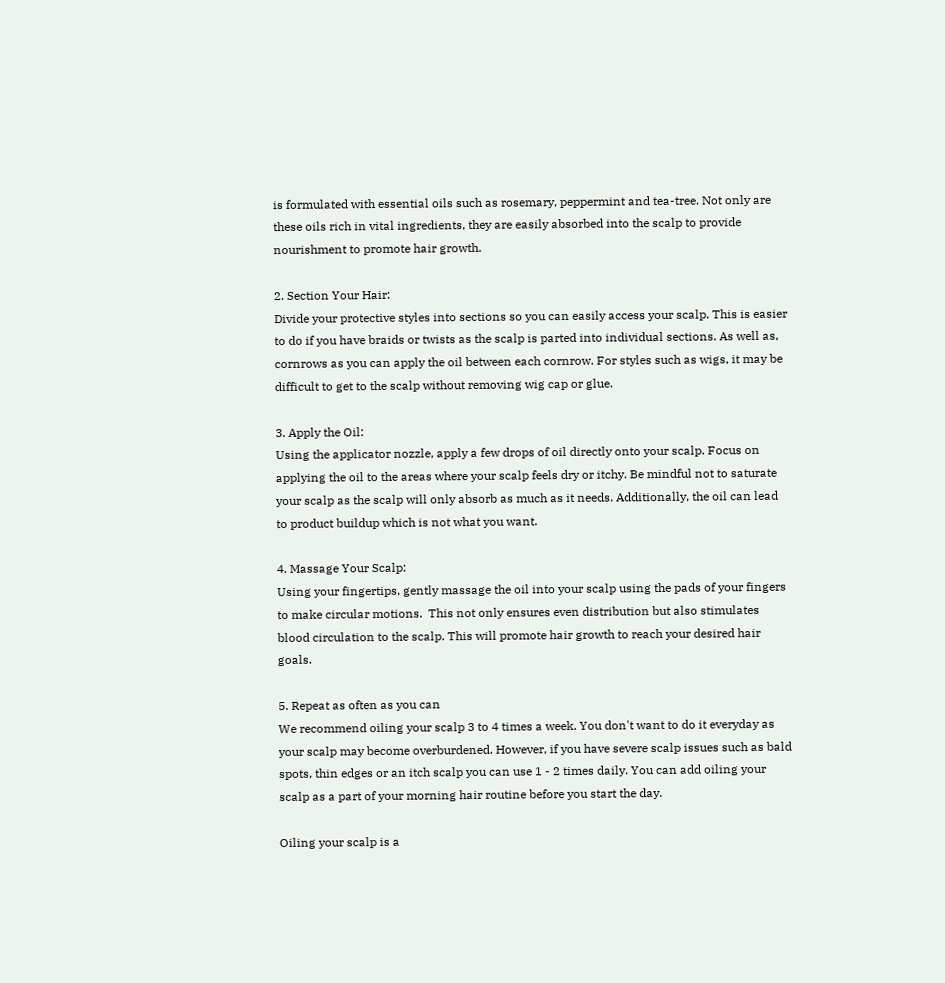is formulated with essential oils such as rosemary, peppermint and tea-tree. Not only are these oils rich in vital ingredients, they are easily absorbed into the scalp to provide nourishment to promote hair growth.

2. Section Your Hair:
Divide your protective styles into sections so you can easily access your scalp. This is easier to do if you have braids or twists as the scalp is parted into individual sections. As well as, cornrows as you can apply the oil between each cornrow. For styles such as wigs, it may be difficult to get to the scalp without removing wig cap or glue.

3. Apply the Oil:
Using the applicator nozzle, apply a few drops of oil directly onto your scalp. Focus on applying the oil to the areas where your scalp feels dry or itchy. Be mindful not to saturate your scalp as the scalp will only absorb as much as it needs. Additionally, the oil can lead to product buildup which is not what you want.

4. Massage Your Scalp:
Using your fingertips, gently massage the oil into your scalp using the pads of your fingers to make circular motions.  This not only ensures even distribution but also stimulates blood circulation to the scalp. This will promote hair growth to reach your desired hair goals.

5. Repeat as often as you can
We recommend oiling your scalp 3 to 4 times a week. You don't want to do it everyday as your scalp may become overburdened. However, if you have severe scalp issues such as bald spots, thin edges or an itch scalp you can use 1 - 2 times daily. You can add oiling your scalp as a part of your morning hair routine before you start the day.

Oiling your scalp is a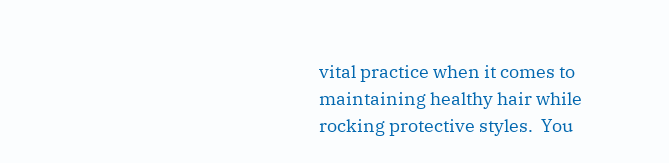vital practice when it comes to maintaining healthy hair while rocking protective styles.  You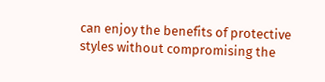can enjoy the benefits of protective styles without compromising the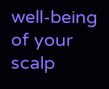well-being of your scalp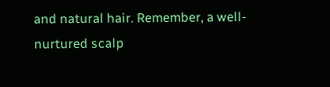and natural hair. Remember, a well-nurtured scalp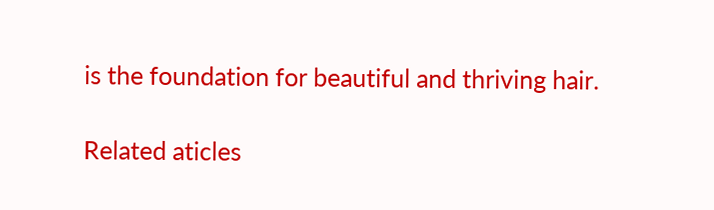is the foundation for beautiful and thriving hair.

Related aticles